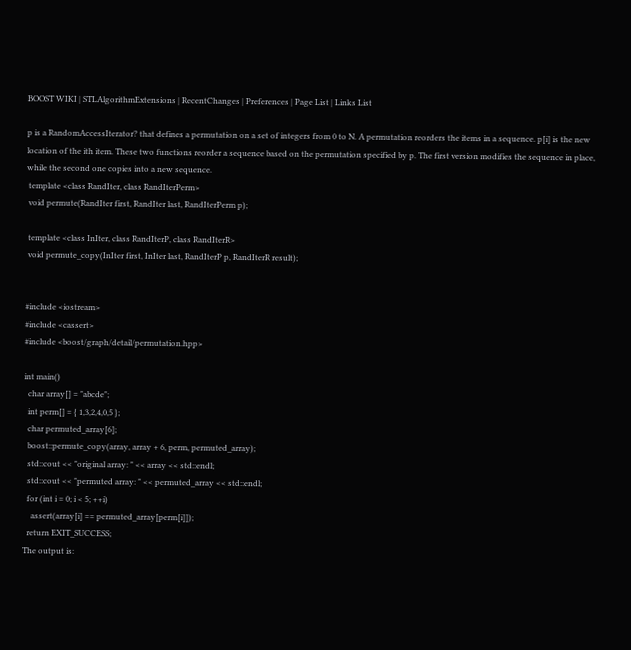BOOST WIKI | STLAlgorithmExtensions | RecentChanges | Preferences | Page List | Links List

p is a RandomAccessIterator? that defines a permutation on a set of integers from 0 to N. A permutation reorders the items in a sequence. p[i] is the new location of the ith item. These two functions reorder a sequence based on the permutation specified by p. The first version modifies the sequence in place, while the second one copies into a new sequence.
 template <class RandIter, class RandIterPerm>
 void permute(RandIter first, RandIter last, RandIterPerm p);

 template <class InIter, class RandIterP, class RandIterR>
 void permute_copy(InIter first, InIter last, RandIterP p, RandIterR result);


#include <iostream>
#include <cassert>
#include <boost/graph/detail/permutation.hpp>

int main()
  char array[] = "abcde";
  int perm[] = { 1,3,2,4,0,5 };
  char permuted_array[6];
  boost::permute_copy(array, array + 6, perm, permuted_array);
  std::cout << "original array: " << array << std::endl;
  std::cout << "permuted array: " << permuted_array << std::endl;
  for (int i = 0; i < 5; ++i)
    assert(array[i] == permuted_array[perm[i]]);
  return EXIT_SUCCESS;
The output is: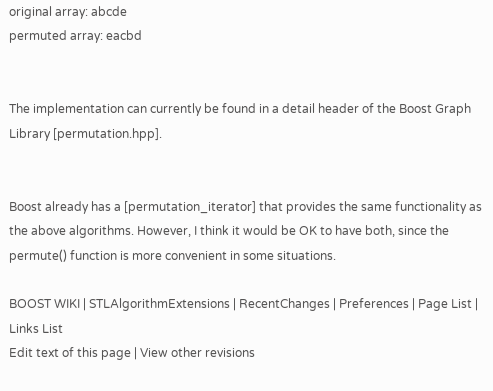original array: abcde
permuted array: eacbd


The implementation can currently be found in a detail header of the Boost Graph Library [permutation.hpp].


Boost already has a [permutation_iterator] that provides the same functionality as the above algorithms. However, I think it would be OK to have both, since the permute() function is more convenient in some situations.

BOOST WIKI | STLAlgorithmExtensions | RecentChanges | Preferences | Page List | Links List
Edit text of this page | View other revisions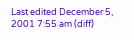Last edited December 5, 2001 7:55 am (diff)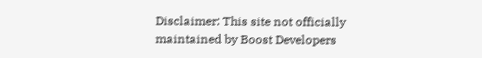Disclaimer: This site not officially maintained by Boost Developers